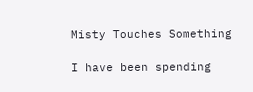Misty Touches Something

I have been spending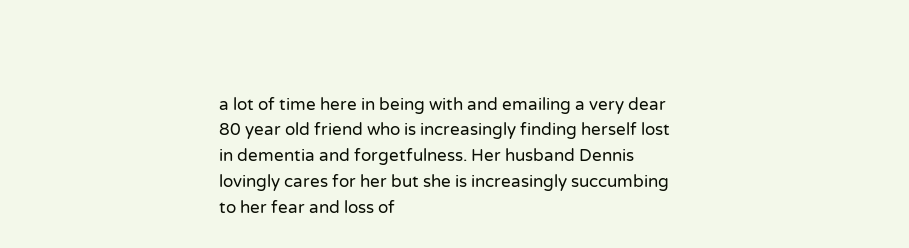a lot of time here in being with and emailing a very dear 80 year old friend who is increasingly finding herself lost in dementia and forgetfulness. Her husband Dennis lovingly cares for her but she is increasingly succumbing to her fear and loss of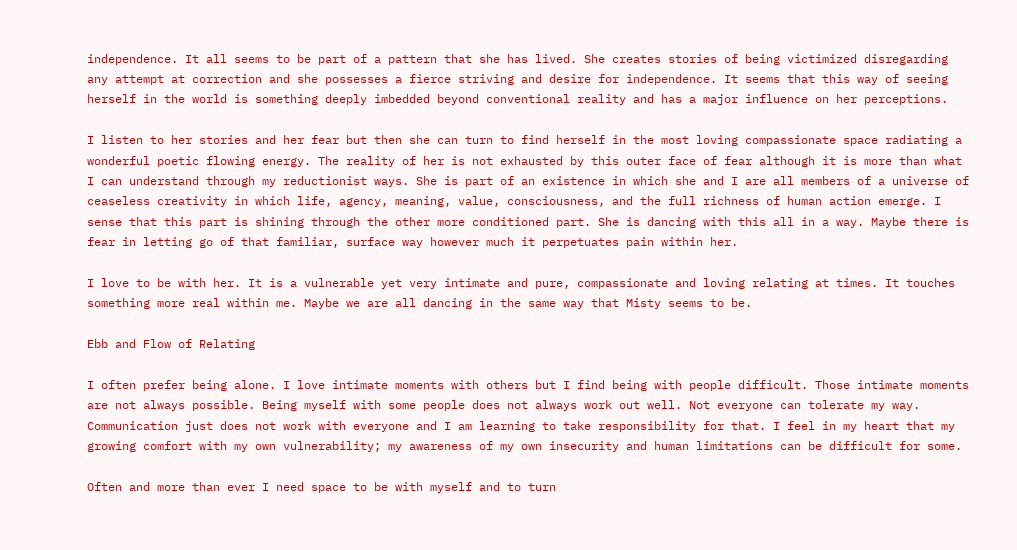independence. It all seems to be part of a pattern that she has lived. She creates stories of being victimized disregarding any attempt at correction and she possesses a fierce striving and desire for independence. It seems that this way of seeing herself in the world is something deeply imbedded beyond conventional reality and has a major influence on her perceptions.

I listen to her stories and her fear but then she can turn to find herself in the most loving compassionate space radiating a wonderful poetic flowing energy. The reality of her is not exhausted by this outer face of fear although it is more than what I can understand through my reductionist ways. She is part of an existence in which she and I are all members of a universe of ceaseless creativity in which life, agency, meaning, value, consciousness, and the full richness of human action emerge. I sense that this part is shining through the other more conditioned part. She is dancing with this all in a way. Maybe there is fear in letting go of that familiar, surface way however much it perpetuates pain within her.

I love to be with her. It is a vulnerable yet very intimate and pure, compassionate and loving relating at times. It touches something more real within me. Maybe we are all dancing in the same way that Misty seems to be.

Ebb and Flow of Relating

I often prefer being alone. I love intimate moments with others but I find being with people difficult. Those intimate moments are not always possible. Being myself with some people does not always work out well. Not everyone can tolerate my way. Communication just does not work with everyone and I am learning to take responsibility for that. I feel in my heart that my growing comfort with my own vulnerability; my awareness of my own insecurity and human limitations can be difficult for some.

Often and more than ever I need space to be with myself and to turn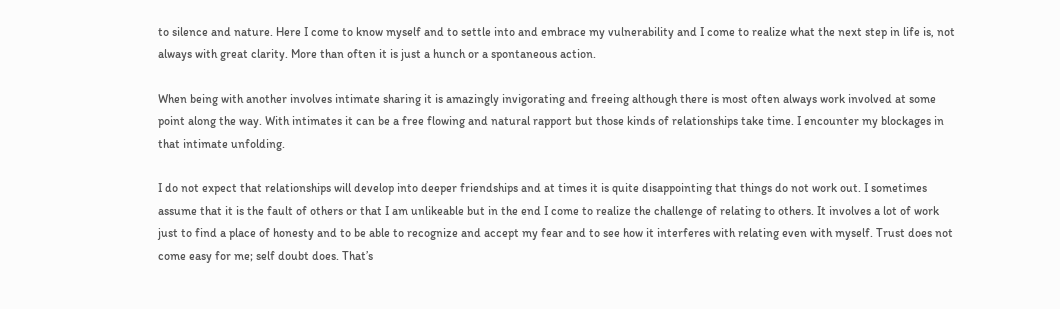to silence and nature. Here I come to know myself and to settle into and embrace my vulnerability and I come to realize what the next step in life is, not always with great clarity. More than often it is just a hunch or a spontaneous action.

When being with another involves intimate sharing it is amazingly invigorating and freeing although there is most often always work involved at some point along the way. With intimates it can be a free flowing and natural rapport but those kinds of relationships take time. I encounter my blockages in that intimate unfolding.

I do not expect that relationships will develop into deeper friendships and at times it is quite disappointing that things do not work out. I sometimes assume that it is the fault of others or that I am unlikeable but in the end I come to realize the challenge of relating to others. It involves a lot of work just to find a place of honesty and to be able to recognize and accept my fear and to see how it interferes with relating even with myself. Trust does not come easy for me; self doubt does. That’s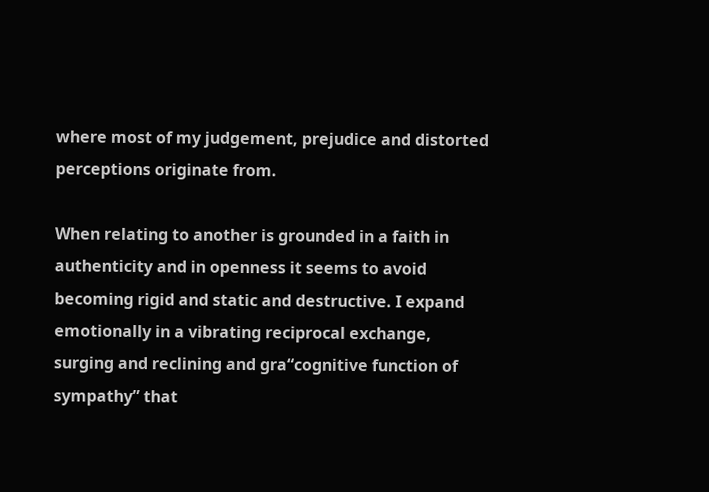where most of my judgement, prejudice and distorted perceptions originate from.

When relating to another is grounded in a faith in authenticity and in openness it seems to avoid becoming rigid and static and destructive. I expand emotionally in a vibrating reciprocal exchange, surging and reclining and gra“cognitive function of sympathy” that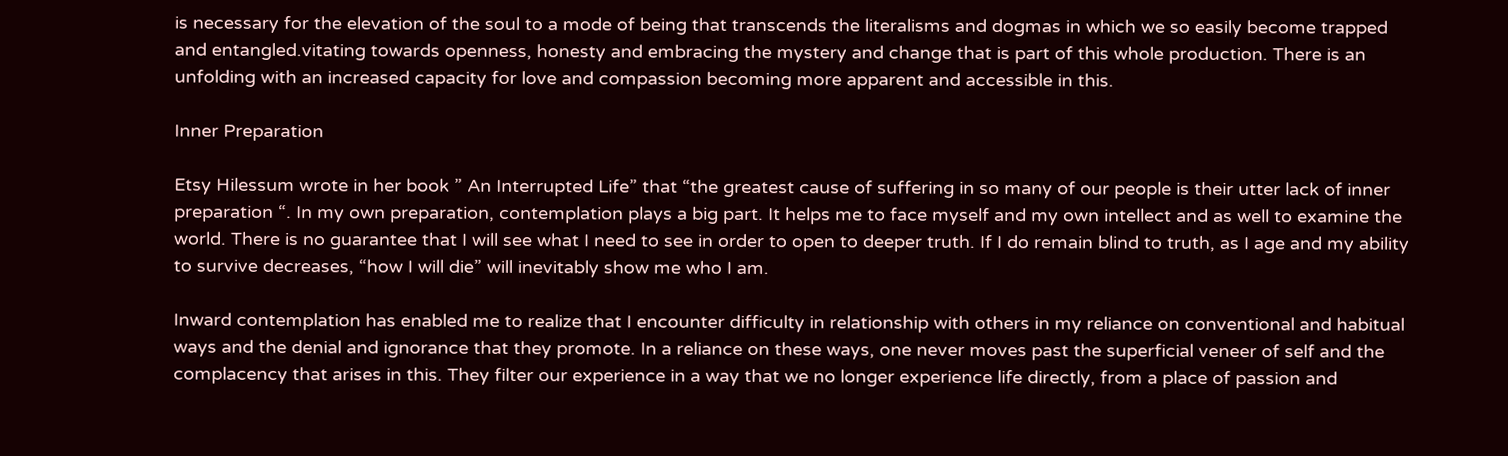is necessary for the elevation of the soul to a mode of being that transcends the literalisms and dogmas in which we so easily become trapped and entangled.vitating towards openness, honesty and embracing the mystery and change that is part of this whole production. There is an unfolding with an increased capacity for love and compassion becoming more apparent and accessible in this.

Inner Preparation

Etsy Hilessum wrote in her book ” An Interrupted Life” that “the greatest cause of suffering in so many of our people is their utter lack of inner preparation “. In my own preparation, contemplation plays a big part. It helps me to face myself and my own intellect and as well to examine the world. There is no guarantee that I will see what I need to see in order to open to deeper truth. If I do remain blind to truth, as I age and my ability to survive decreases, “how I will die” will inevitably show me who I am.

Inward contemplation has enabled me to realize that I encounter difficulty in relationship with others in my reliance on conventional and habitual ways and the denial and ignorance that they promote. In a reliance on these ways, one never moves past the superficial veneer of self and the complacency that arises in this. They filter our experience in a way that we no longer experience life directly, from a place of passion and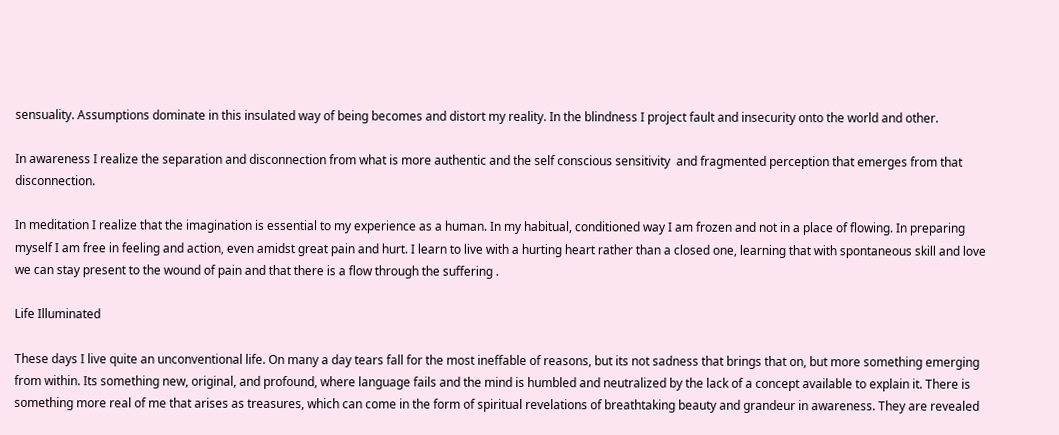sensuality. Assumptions dominate in this insulated way of being becomes and distort my reality. In the blindness I project fault and insecurity onto the world and other.

In awareness I realize the separation and disconnection from what is more authentic and the self conscious sensitivity  and fragmented perception that emerges from that disconnection.

In meditation I realize that the imagination is essential to my experience as a human. In my habitual, conditioned way I am frozen and not in a place of flowing. In preparing myself I am free in feeling and action, even amidst great pain and hurt. I learn to live with a hurting heart rather than a closed one, learning that with spontaneous skill and love we can stay present to the wound of pain and that there is a flow through the suffering .

Life Illuminated

These days I live quite an unconventional life. On many a day tears fall for the most ineffable of reasons, but its not sadness that brings that on, but more something emerging from within. Its something new, original, and profound, where language fails and the mind is humbled and neutralized by the lack of a concept available to explain it. There is something more real of me that arises as treasures, which can come in the form of spiritual revelations of breathtaking beauty and grandeur in awareness. They are revealed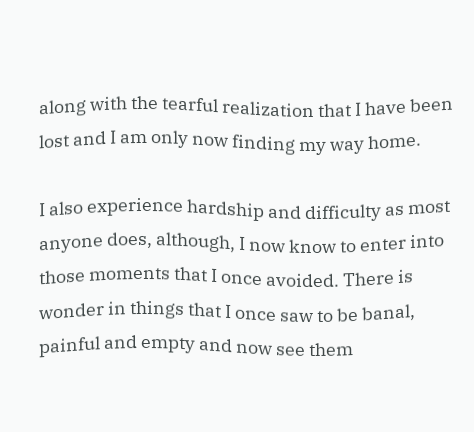along with the tearful realization that I have been lost and I am only now finding my way home.

I also experience hardship and difficulty as most anyone does, although, I now know to enter into those moments that I once avoided. There is wonder in things that I once saw to be banal, painful and empty and now see them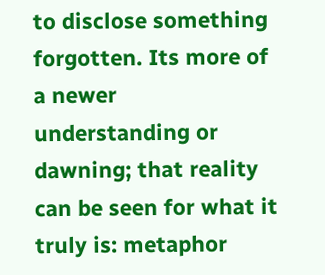to disclose something forgotten. Its more of a newer understanding or dawning; that reality can be seen for what it truly is: metaphor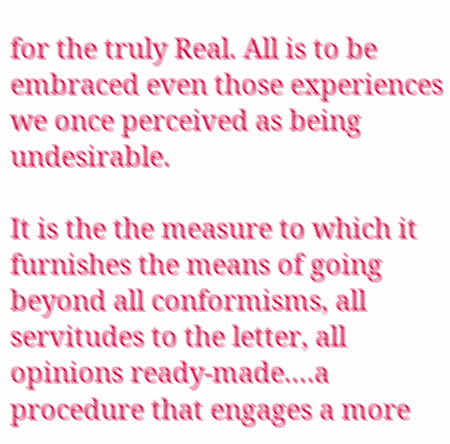for the truly Real. All is to be embraced even those experiences we once perceived as being undesirable.

It is the the measure to which it furnishes the means of going beyond all conformisms, all servitudes to the letter, all opinions ready-made.…a procedure that engages a more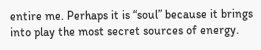entire me. Perhaps it is “soul” because it brings into play the most secret sources of energy.